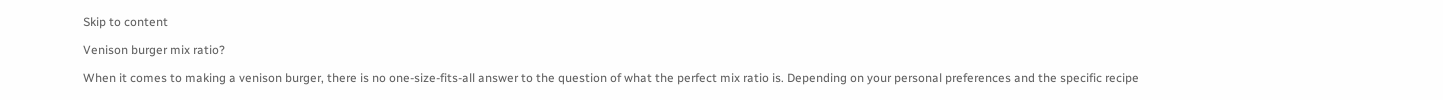Skip to content

Venison burger mix ratio?

When it comes to making a venison burger, there is no one-size-fits-all answer to the question of what the perfect mix ratio is. Depending on your personal preferences and the specific recipe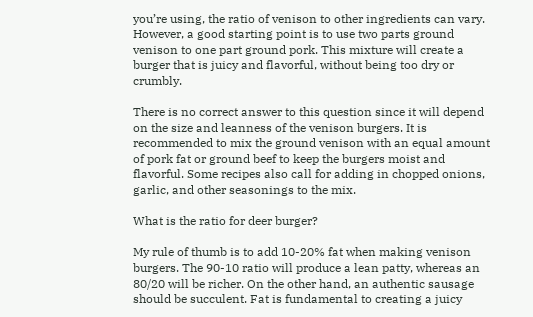you’re using, the ratio of venison to other ingredients can vary. However, a good starting point is to use two parts ground venison to one part ground pork. This mixture will create a burger that is juicy and flavorful, without being too dry or crumbly.

There is no correct answer to this question since it will depend on the size and leanness of the venison burgers. It is recommended to mix the ground venison with an equal amount of pork fat or ground beef to keep the burgers moist and flavorful. Some recipes also call for adding in chopped onions, garlic, and other seasonings to the mix.

What is the ratio for deer burger?

My rule of thumb is to add 10-20% fat when making venison burgers. The 90-10 ratio will produce a lean patty, whereas an 80/20 will be richer. On the other hand, an authentic sausage should be succulent. Fat is fundamental to creating a juicy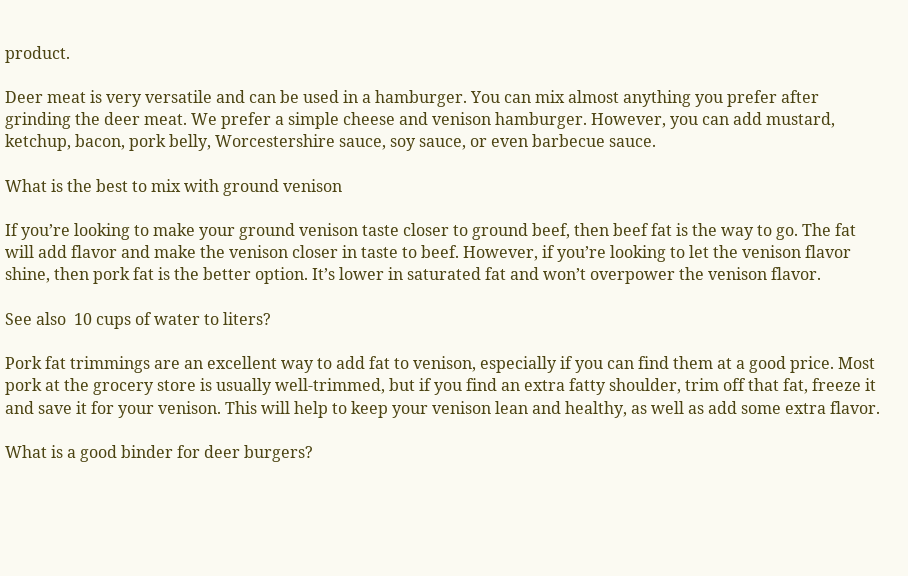product.

Deer meat is very versatile and can be used in a hamburger. You can mix almost anything you prefer after grinding the deer meat. We prefer a simple cheese and venison hamburger. However, you can add mustard, ketchup, bacon, pork belly, Worcestershire sauce, soy sauce, or even barbecue sauce.

What is the best to mix with ground venison

If you’re looking to make your ground venison taste closer to ground beef, then beef fat is the way to go. The fat will add flavor and make the venison closer in taste to beef. However, if you’re looking to let the venison flavor shine, then pork fat is the better option. It’s lower in saturated fat and won’t overpower the venison flavor.

See also  10 cups of water to liters?

Pork fat trimmings are an excellent way to add fat to venison, especially if you can find them at a good price. Most pork at the grocery store is usually well-trimmed, but if you find an extra fatty shoulder, trim off that fat, freeze it and save it for your venison. This will help to keep your venison lean and healthy, as well as add some extra flavor.

What is a good binder for deer burgers?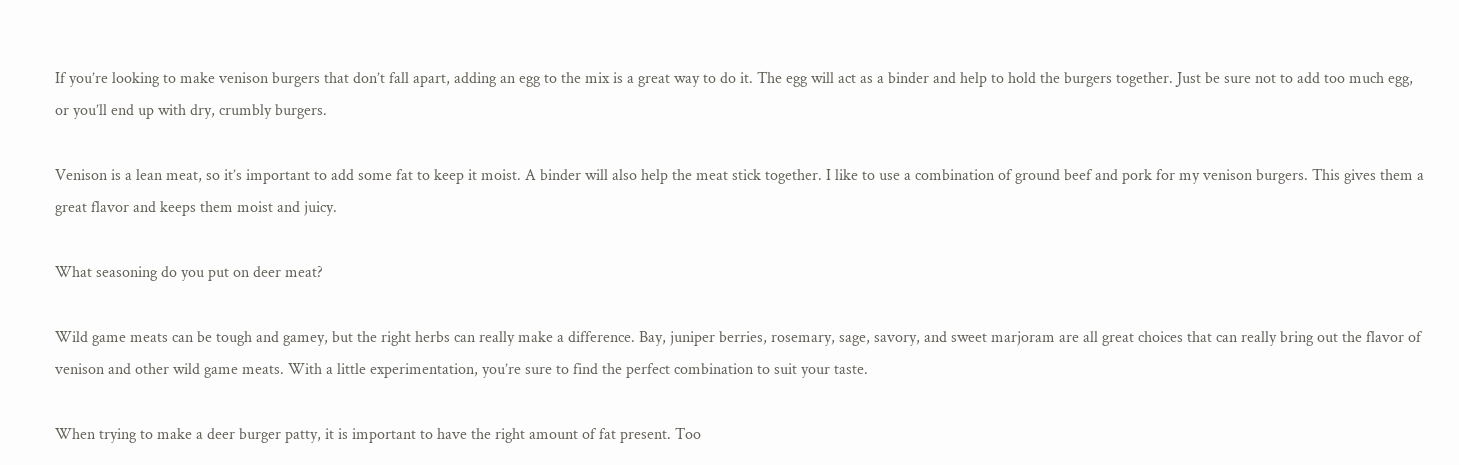If you’re looking to make venison burgers that don’t fall apart, adding an egg to the mix is a great way to do it. The egg will act as a binder and help to hold the burgers together. Just be sure not to add too much egg, or you’ll end up with dry, crumbly burgers.

Venison is a lean meat, so it’s important to add some fat to keep it moist. A binder will also help the meat stick together. I like to use a combination of ground beef and pork for my venison burgers. This gives them a great flavor and keeps them moist and juicy.

What seasoning do you put on deer meat?

Wild game meats can be tough and gamey, but the right herbs can really make a difference. Bay, juniper berries, rosemary, sage, savory, and sweet marjoram are all great choices that can really bring out the flavor of venison and other wild game meats. With a little experimentation, you’re sure to find the perfect combination to suit your taste.

When trying to make a deer burger patty, it is important to have the right amount of fat present. Too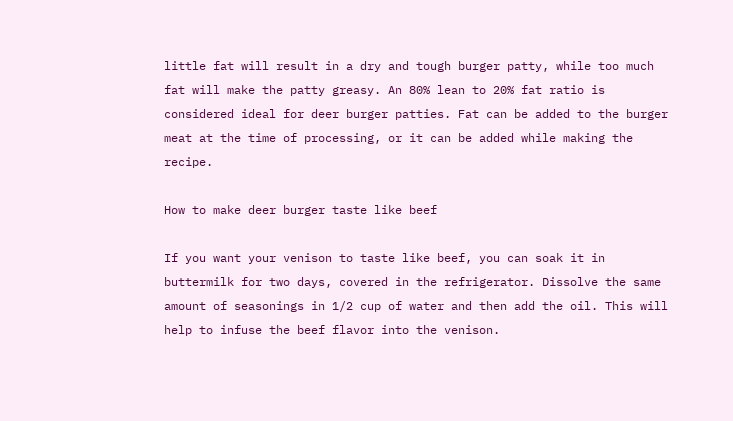little fat will result in a dry and tough burger patty, while too much fat will make the patty greasy. An 80% lean to 20% fat ratio is considered ideal for deer burger patties. Fat can be added to the burger meat at the time of processing, or it can be added while making the recipe.

How to make deer burger taste like beef

If you want your venison to taste like beef, you can soak it in buttermilk for two days, covered in the refrigerator. Dissolve the same amount of seasonings in 1/2 cup of water and then add the oil. This will help to infuse the beef flavor into the venison.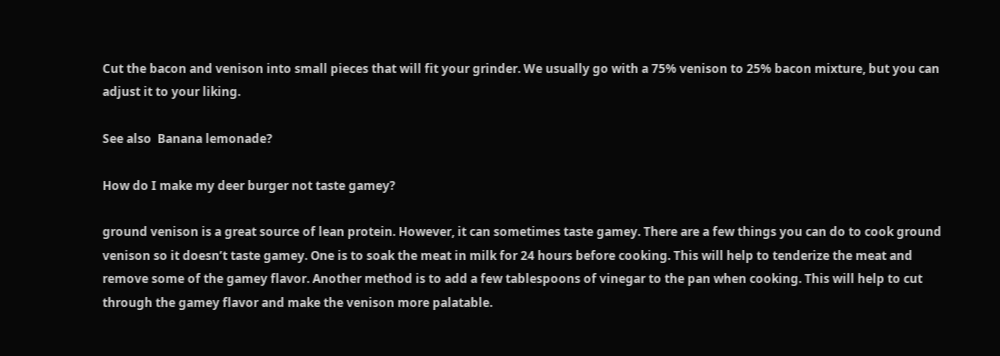Cut the bacon and venison into small pieces that will fit your grinder. We usually go with a 75% venison to 25% bacon mixture, but you can adjust it to your liking.

See also  Banana lemonade?

How do I make my deer burger not taste gamey?

ground venison is a great source of lean protein. However, it can sometimes taste gamey. There are a few things you can do to cook ground venison so it doesn’t taste gamey. One is to soak the meat in milk for 24 hours before cooking. This will help to tenderize the meat and remove some of the gamey flavor. Another method is to add a few tablespoons of vinegar to the pan when cooking. This will help to cut through the gamey flavor and make the venison more palatable.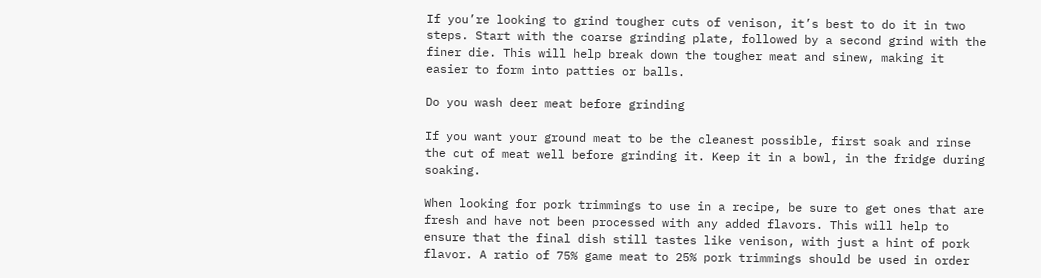If you’re looking to grind tougher cuts of venison, it’s best to do it in two steps. Start with the coarse grinding plate, followed by a second grind with the finer die. This will help break down the tougher meat and sinew, making it easier to form into patties or balls.

Do you wash deer meat before grinding

If you want your ground meat to be the cleanest possible, first soak and rinse the cut of meat well before grinding it. Keep it in a bowl, in the fridge during soaking.

When looking for pork trimmings to use in a recipe, be sure to get ones that are fresh and have not been processed with any added flavors. This will help to ensure that the final dish still tastes like venison, with just a hint of pork flavor. A ratio of 75% game meat to 25% pork trimmings should be used in order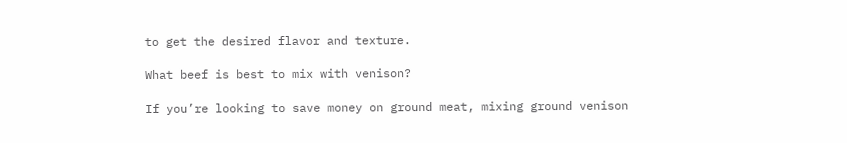to get the desired flavor and texture.

What beef is best to mix with venison?

If you’re looking to save money on ground meat, mixing ground venison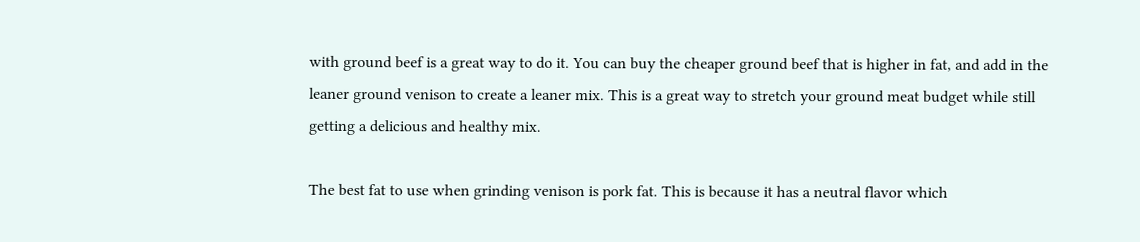with ground beef is a great way to do it. You can buy the cheaper ground beef that is higher in fat, and add in the leaner ground venison to create a leaner mix. This is a great way to stretch your ground meat budget while still getting a delicious and healthy mix.

The best fat to use when grinding venison is pork fat. This is because it has a neutral flavor which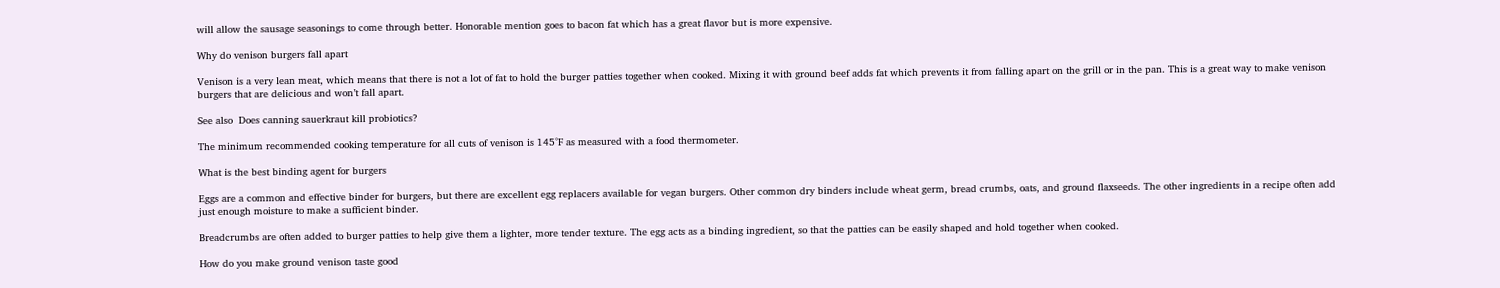will allow the sausage seasonings to come through better. Honorable mention goes to bacon fat which has a great flavor but is more expensive.

Why do venison burgers fall apart

Venison is a very lean meat, which means that there is not a lot of fat to hold the burger patties together when cooked. Mixing it with ground beef adds fat which prevents it from falling apart on the grill or in the pan. This is a great way to make venison burgers that are delicious and won’t fall apart.

See also  Does canning sauerkraut kill probiotics?

The minimum recommended cooking temperature for all cuts of venison is 145°F as measured with a food thermometer.

What is the best binding agent for burgers

Eggs are a common and effective binder for burgers, but there are excellent egg replacers available for vegan burgers. Other common dry binders include wheat germ, bread crumbs, oats, and ground flaxseeds. The other ingredients in a recipe often add just enough moisture to make a sufficient binder.

Breadcrumbs are often added to burger patties to help give them a lighter, more tender texture. The egg acts as a binding ingredient, so that the patties can be easily shaped and hold together when cooked.

How do you make ground venison taste good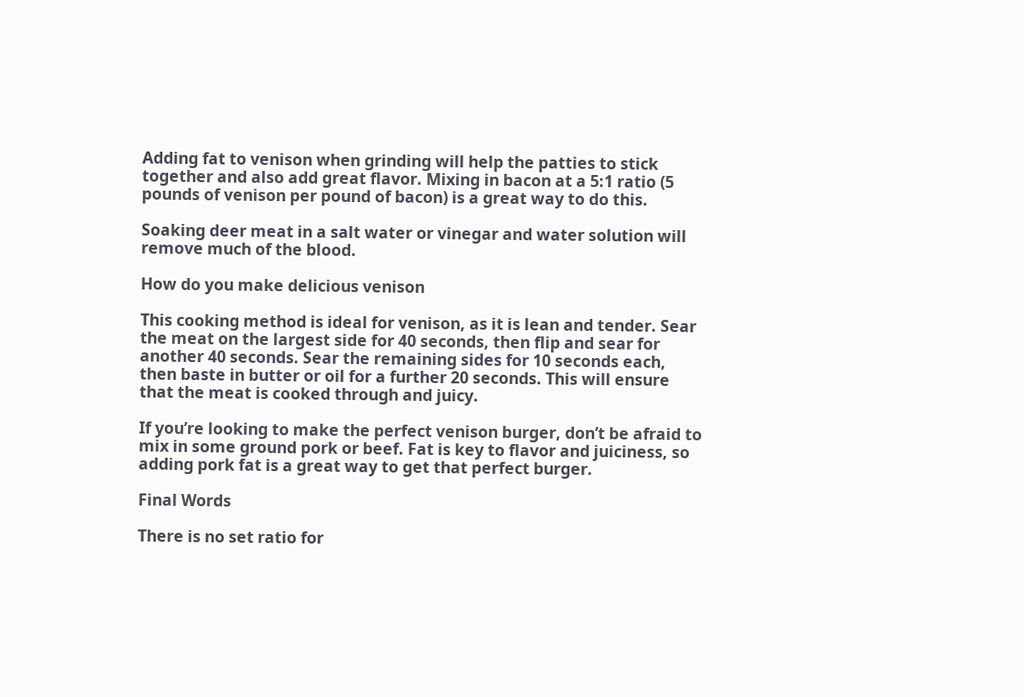Adding fat to venison when grinding will help the patties to stick together and also add great flavor. Mixing in bacon at a 5:1 ratio (5 pounds of venison per pound of bacon) is a great way to do this.

Soaking deer meat in a salt water or vinegar and water solution will remove much of the blood.

How do you make delicious venison

This cooking method is ideal for venison, as it is lean and tender. Sear the meat on the largest side for 40 seconds, then flip and sear for another 40 seconds. Sear the remaining sides for 10 seconds each, then baste in butter or oil for a further 20 seconds. This will ensure that the meat is cooked through and juicy.

If you’re looking to make the perfect venison burger, don’t be afraid to mix in some ground pork or beef. Fat is key to flavor and juiciness, so adding pork fat is a great way to get that perfect burger.

Final Words

There is no set ratio for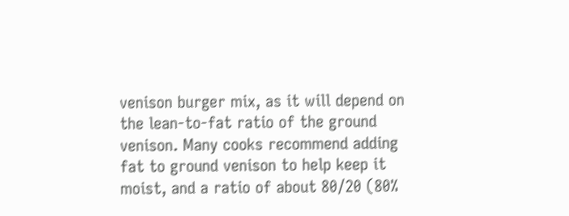venison burger mix, as it will depend on the lean-to-fat ratio of the ground venison. Many cooks recommend adding fat to ground venison to help keep it moist, and a ratio of about 80/20 (80%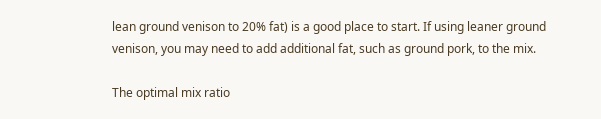lean ground venison to 20% fat) is a good place to start. If using leaner ground venison, you may need to add additional fat, such as ground pork, to the mix.

The optimal mix ratio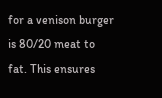for a venison burger is 80/20 meat to fat. This ensures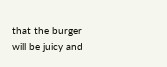that the burger will be juicy and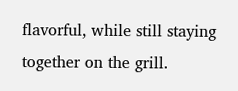flavorful, while still staying together on the grill.